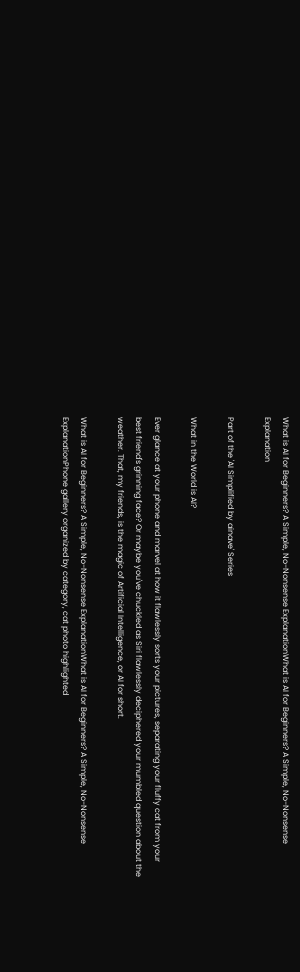What is AI for Beginners? A Simple, No-Nonsense ExplanationWhat is AI for Beginners? A Simple, No-Nonsense Explanation

Part of the 'AI Simplified by ainave' Series

What in the World is AI?

Ever glance at your phone and marvel at how it flawlessly sorts your pictures, separating your fluffy cat from your best friend's grinning face? Or maybe you've chuckled as Siri flawlessly deciphered your mumbled question about the weather. That, my friends, is the magic of Artificial Intelligence, or AI for short.

What is AI for Beginners? A Simple, No-Nonsense ExplanationWhat is AI for Beginners? A Simple, No-Nonsense ExplanationPhone gallery organized by category, cat photo highlighted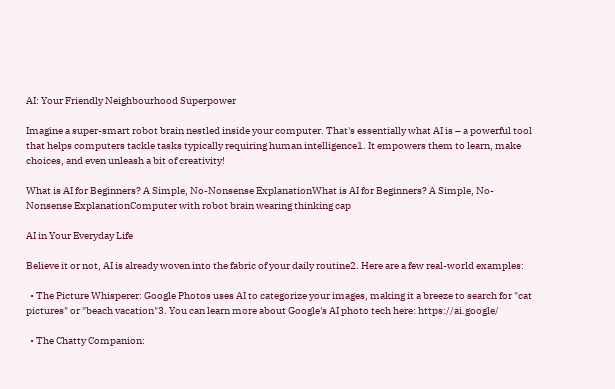AI: Your Friendly Neighbourhood Superpower

Imagine a super-smart robot brain nestled inside your computer. That's essentially what AI is – a powerful tool that helps computers tackle tasks typically requiring human intelligence1. It empowers them to learn, make choices, and even unleash a bit of creativity!

What is AI for Beginners? A Simple, No-Nonsense ExplanationWhat is AI for Beginners? A Simple, No-Nonsense ExplanationComputer with robot brain wearing thinking cap

AI in Your Everyday Life

Believe it or not, AI is already woven into the fabric of your daily routine2. Here are a few real-world examples:

  • The Picture Whisperer: Google Photos uses AI to categorize your images, making it a breeze to search for "cat pictures" or "beach vacation"3. You can learn more about Google's AI photo tech here: https://ai.google/

  • The Chatty Companion: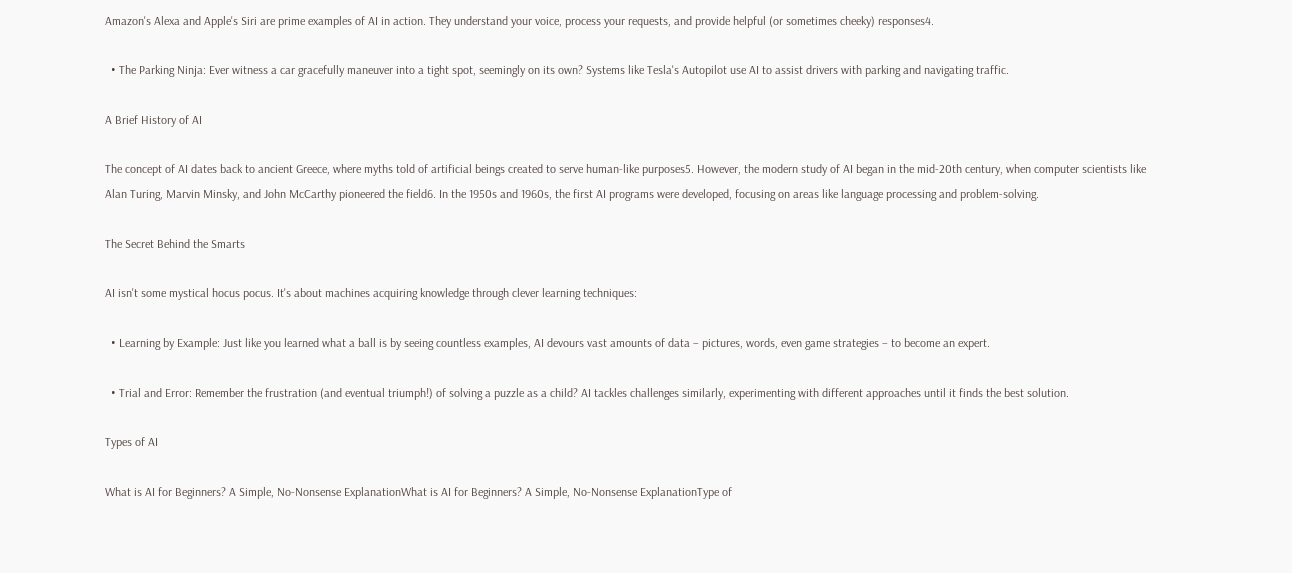Amazon's Alexa and Apple's Siri are prime examples of AI in action. They understand your voice, process your requests, and provide helpful (or sometimes cheeky) responses4.

  • The Parking Ninja: Ever witness a car gracefully maneuver into a tight spot, seemingly on its own? Systems like Tesla's Autopilot use AI to assist drivers with parking and navigating traffic.

A Brief History of AI

The concept of AI dates back to ancient Greece, where myths told of artificial beings created to serve human-like purposes5. However, the modern study of AI began in the mid-20th century, when computer scientists like Alan Turing, Marvin Minsky, and John McCarthy pioneered the field6. In the 1950s and 1960s, the first AI programs were developed, focusing on areas like language processing and problem-solving.

The Secret Behind the Smarts

AI isn't some mystical hocus pocus. It's about machines acquiring knowledge through clever learning techniques:

  • Learning by Example: Just like you learned what a ball is by seeing countless examples, AI devours vast amounts of data – pictures, words, even game strategies – to become an expert.

  • Trial and Error: Remember the frustration (and eventual triumph!) of solving a puzzle as a child? AI tackles challenges similarly, experimenting with different approaches until it finds the best solution.

Types of AI

What is AI for Beginners? A Simple, No-Nonsense ExplanationWhat is AI for Beginners? A Simple, No-Nonsense ExplanationType of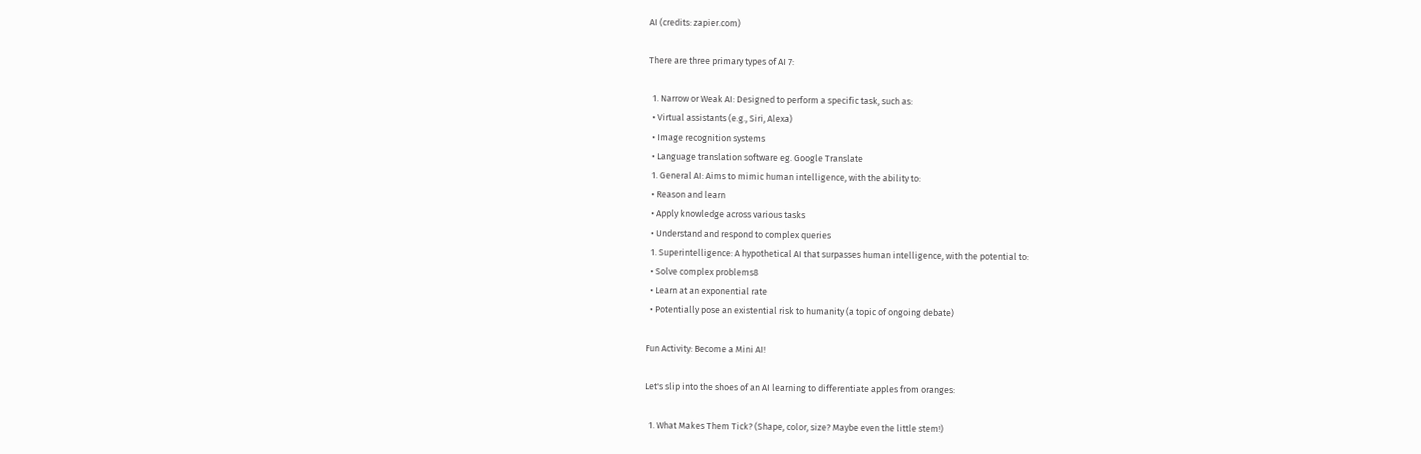AI (credits: zapier.com)

There are three primary types of AI 7:

  1. Narrow or Weak AI: Designed to perform a specific task, such as:
  • Virtual assistants (e.g., Siri, Alexa)
  • Image recognition systems
  • Language translation software eg. Google Translate
  1. General AI: Aims to mimic human intelligence, with the ability to:
  • Reason and learn
  • Apply knowledge across various tasks
  • Understand and respond to complex queries
  1. Superintelligence: A hypothetical AI that surpasses human intelligence, with the potential to:
  • Solve complex problems8
  • Learn at an exponential rate
  • Potentially pose an existential risk to humanity (a topic of ongoing debate)

Fun Activity: Become a Mini AI!

Let's slip into the shoes of an AI learning to differentiate apples from oranges:

  1. What Makes Them Tick? (Shape, color, size? Maybe even the little stem!)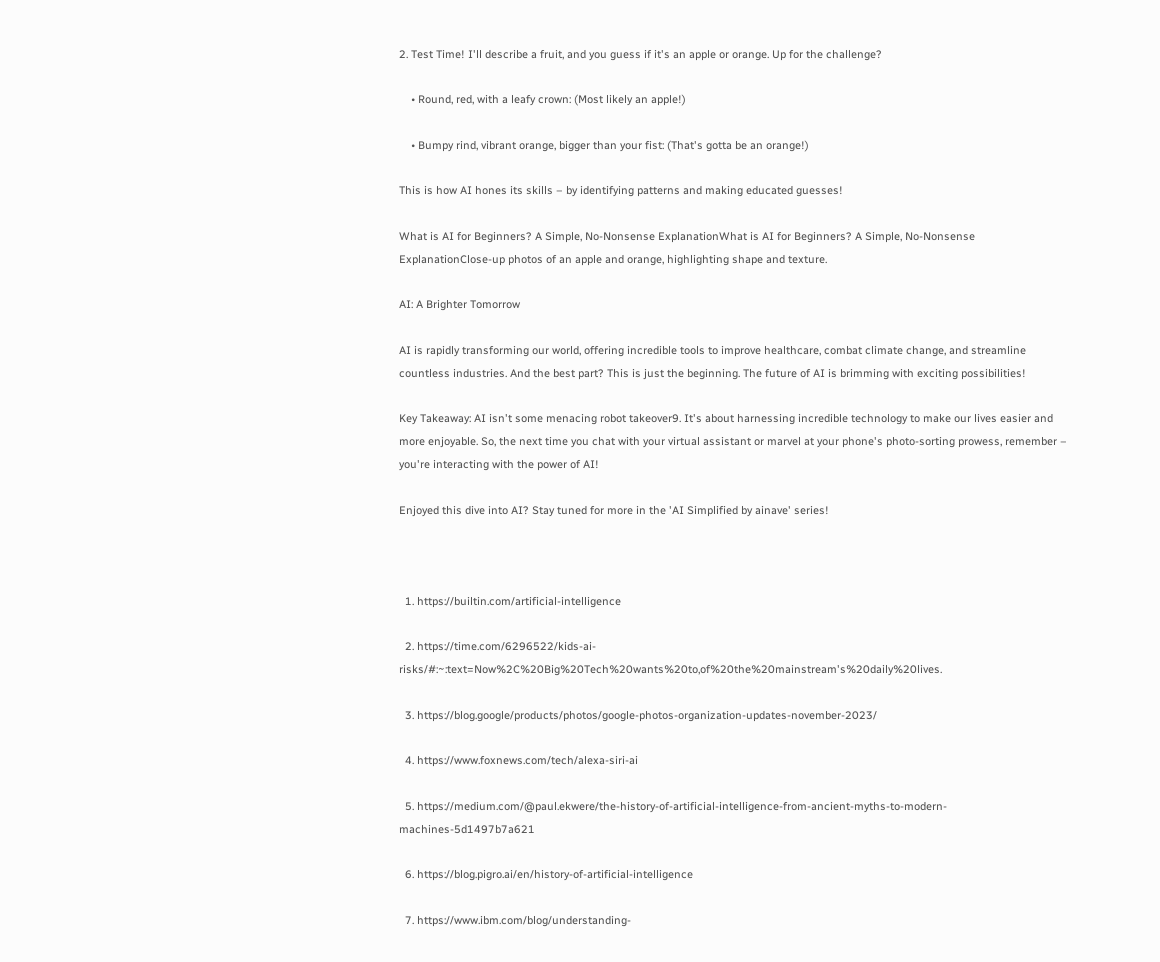2. Test Time! I'll describe a fruit, and you guess if it's an apple or orange. Up for the challenge?

    • Round, red, with a leafy crown: (Most likely an apple!)

    • Bumpy rind, vibrant orange, bigger than your fist: (That's gotta be an orange!)

This is how AI hones its skills – by identifying patterns and making educated guesses!

What is AI for Beginners? A Simple, No-Nonsense ExplanationWhat is AI for Beginners? A Simple, No-Nonsense ExplanationClose-up photos of an apple and orange, highlighting shape and texture.

AI: A Brighter Tomorrow

AI is rapidly transforming our world, offering incredible tools to improve healthcare, combat climate change, and streamline countless industries. And the best part? This is just the beginning. The future of AI is brimming with exciting possibilities!

Key Takeaway: AI isn't some menacing robot takeover9. It's about harnessing incredible technology to make our lives easier and more enjoyable. So, the next time you chat with your virtual assistant or marvel at your phone's photo-sorting prowess, remember – you're interacting with the power of AI!

Enjoyed this dive into AI? Stay tuned for more in the 'AI Simplified by ainave' series!



  1. https://builtin.com/artificial-intelligence

  2. https://time.com/6296522/kids-ai-risks/#:~:text=Now%2C%20Big%20Tech%20wants%20to,of%20the%20mainstream's%20daily%20lives.

  3. https://blog.google/products/photos/google-photos-organization-updates-november-2023/

  4. https://www.foxnews.com/tech/alexa-siri-ai

  5. https://medium.com/@paul.ekwere/the-history-of-artificial-intelligence-from-ancient-myths-to-modern-machines-5d1497b7a621

  6. https://blog.pigro.ai/en/history-of-artificial-intelligence

  7. https://www.ibm.com/blog/understanding-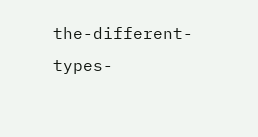the-different-types-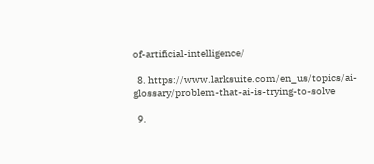of-artificial-intelligence/

  8. https://www.larksuite.com/en_us/topics/ai-glossary/problem-that-ai-is-trying-to-solve

  9.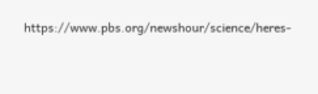https://www.pbs.org/newshour/science/heres-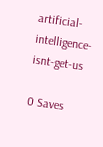artificial-intelligence-isnt-get-us

0 Saves